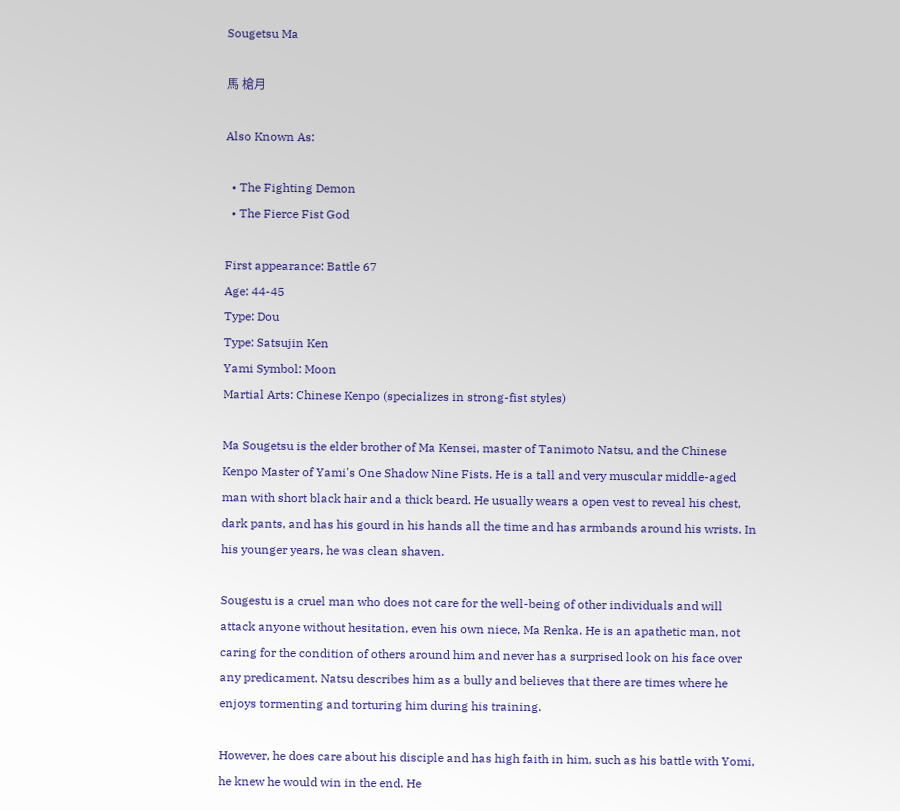Sougetsu Ma

馬 槍月

Also Known As:

  • The Fighting Demon
  • The Fierce Fist God

First appearance: Battle 67
Age: 44-45
Type: Dou
Type: Satsujin Ken
Yami Symbol: Moon
Martial Arts: Chinese Kenpo (specializes in strong-fist styles)

Ma Sougetsu is the elder brother of Ma Kensei, master of Tanimoto Natsu, and the Chinese Kenpo Master of Yami's One Shadow Nine Fists. He is a tall and very muscular middle-aged man with short black hair and a thick beard. He usually wears a open vest to reveal his chest, dark pants, and has his gourd in his hands all the time and has armbands around his wrists. In his younger years, he was clean shaven.

Sougestu is a cruel man who does not care for the well-being of other individuals and will attack anyone without hesitation, even his own niece, Ma Renka. He is an apathetic man, not caring for the condition of others around him and never has a surprised look on his face over any predicament. Natsu describes him as a bully and believes that there are times where he enjoys tormenting and torturing him during his training.

However, he does care about his disciple and has high faith in him, such as his battle with Yomi, he knew he would win in the end. He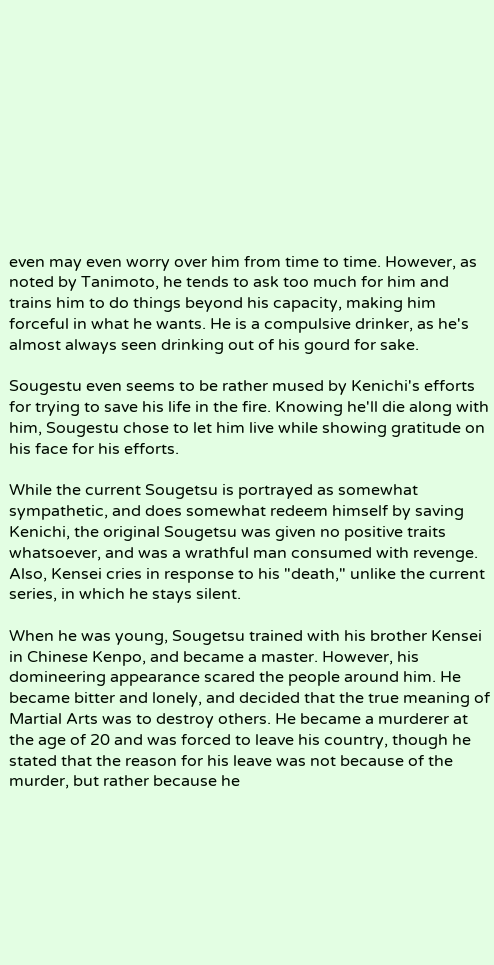even may even worry over him from time to time. However, as noted by Tanimoto, he tends to ask too much for him and trains him to do things beyond his capacity, making him forceful in what he wants. He is a compulsive drinker, as he's almost always seen drinking out of his gourd for sake.

Sougestu even seems to be rather mused by Kenichi's efforts for trying to save his life in the fire. Knowing he'll die along with him, Sougestu chose to let him live while showing gratitude on his face for his efforts.

While the current Sougetsu is portrayed as somewhat sympathetic, and does somewhat redeem himself by saving Kenichi, the original Sougetsu was given no positive traits whatsoever, and was a wrathful man consumed with revenge. Also, Kensei cries in response to his "death," unlike the current series, in which he stays silent.

When he was young, Sougetsu trained with his brother Kensei in Chinese Kenpo, and became a master. However, his domineering appearance scared the people around him. He became bitter and lonely, and decided that the true meaning of Martial Arts was to destroy others. He became a murderer at the age of 20 and was forced to leave his country, though he stated that the reason for his leave was not because of the murder, but rather because he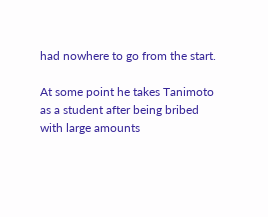had nowhere to go from the start.

At some point he takes Tanimoto as a student after being bribed with large amounts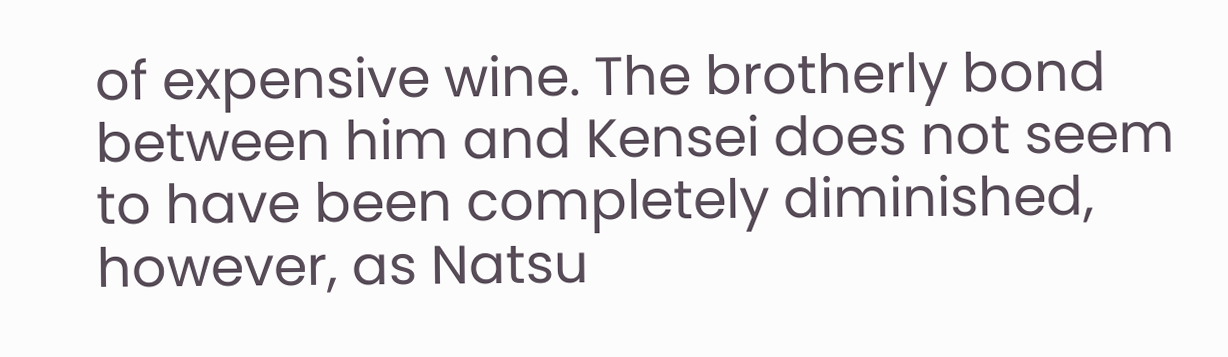of expensive wine. The brotherly bond between him and Kensei does not seem to have been completely diminished, however, as Natsu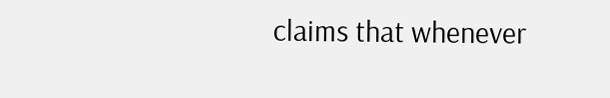claims that whenever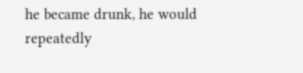he became drunk, he would repeatedly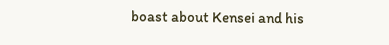boast about Kensei and his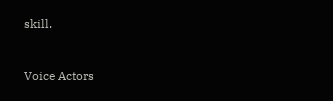skill.



Voice Actors